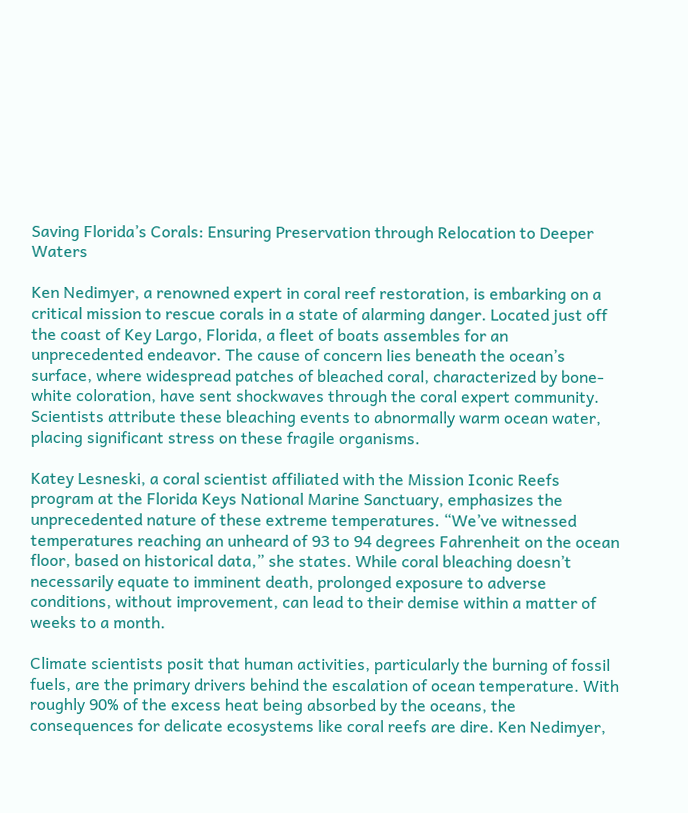Saving Florida’s Corals: Ensuring Preservation through Relocation to Deeper Waters

Ken Nedimyer, a renowned expert in coral reef restoration, is embarking on a critical mission to rescue corals in a state of alarming danger. Located just off the coast of Key Largo, Florida, a fleet of boats assembles for an unprecedented endeavor. The cause of concern lies beneath the ocean’s surface, where widespread patches of bleached coral, characterized by bone-white coloration, have sent shockwaves through the coral expert community. Scientists attribute these bleaching events to abnormally warm ocean water, placing significant stress on these fragile organisms.

Katey Lesneski, a coral scientist affiliated with the Mission Iconic Reefs program at the Florida Keys National Marine Sanctuary, emphasizes the unprecedented nature of these extreme temperatures. “We’ve witnessed temperatures reaching an unheard of 93 to 94 degrees Fahrenheit on the ocean floor, based on historical data,” she states. While coral bleaching doesn’t necessarily equate to imminent death, prolonged exposure to adverse conditions, without improvement, can lead to their demise within a matter of weeks to a month.

Climate scientists posit that human activities, particularly the burning of fossil fuels, are the primary drivers behind the escalation of ocean temperature. With roughly 90% of the excess heat being absorbed by the oceans, the consequences for delicate ecosystems like coral reefs are dire. Ken Nedimyer,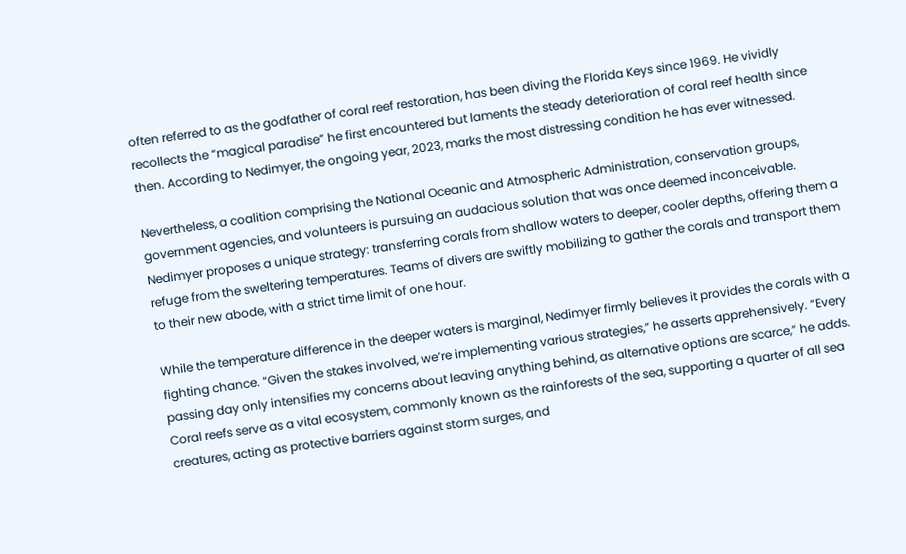often referred to as the godfather of coral reef restoration, has been diving the Florida Keys since 1969. He vividly recollects the “magical paradise” he first encountered but laments the steady deterioration of coral reef health since then. According to Nedimyer, the ongoing year, 2023, marks the most distressing condition he has ever witnessed.

Nevertheless, a coalition comprising the National Oceanic and Atmospheric Administration, conservation groups, government agencies, and volunteers is pursuing an audacious solution that was once deemed inconceivable. Nedimyer proposes a unique strategy: transferring corals from shallow waters to deeper, cooler depths, offering them a refuge from the sweltering temperatures. Teams of divers are swiftly mobilizing to gather the corals and transport them to their new abode, with a strict time limit of one hour.

While the temperature difference in the deeper waters is marginal, Nedimyer firmly believes it provides the corals with a fighting chance. “Given the stakes involved, we’re implementing various strategies,” he asserts apprehensively. “Every passing day only intensifies my concerns about leaving anything behind, as alternative options are scarce,” he adds. Coral reefs serve as a vital ecosystem, commonly known as the rainforests of the sea, supporting a quarter of all sea creatures, acting as protective barriers against storm surges, and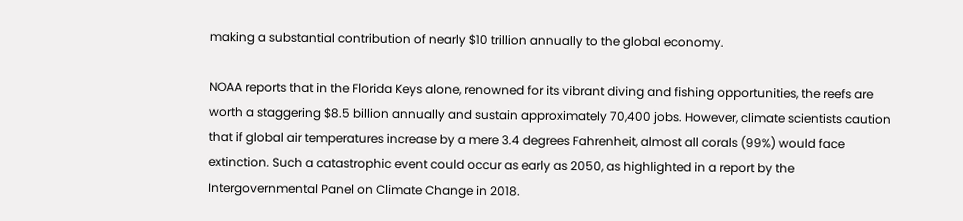making a substantial contribution of nearly $10 trillion annually to the global economy.

NOAA reports that in the Florida Keys alone, renowned for its vibrant diving and fishing opportunities, the reefs are worth a staggering $8.5 billion annually and sustain approximately 70,400 jobs. However, climate scientists caution that if global air temperatures increase by a mere 3.4 degrees Fahrenheit, almost all corals (99%) would face extinction. Such a catastrophic event could occur as early as 2050, as highlighted in a report by the Intergovernmental Panel on Climate Change in 2018.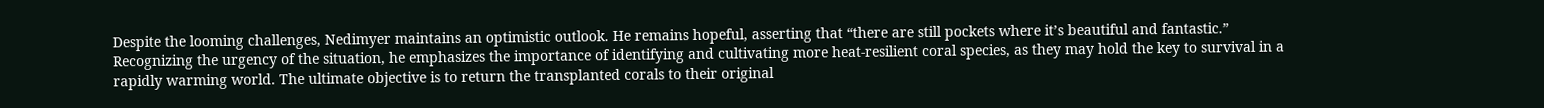Despite the looming challenges, Nedimyer maintains an optimistic outlook. He remains hopeful, asserting that “there are still pockets where it’s beautiful and fantastic.” Recognizing the urgency of the situation, he emphasizes the importance of identifying and cultivating more heat-resilient coral species, as they may hold the key to survival in a rapidly warming world. The ultimate objective is to return the transplanted corals to their original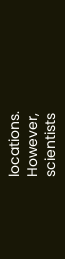locations. However, scientists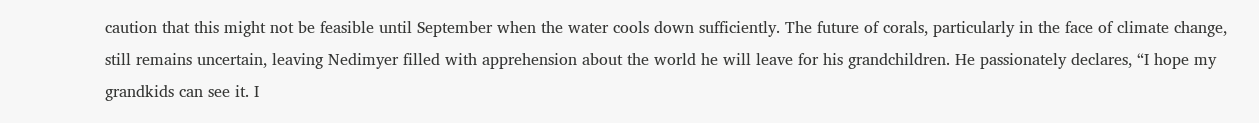caution that this might not be feasible until September when the water cools down sufficiently. The future of corals, particularly in the face of climate change, still remains uncertain, leaving Nedimyer filled with apprehension about the world he will leave for his grandchildren. He passionately declares, “I hope my grandkids can see it. I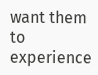want them to experience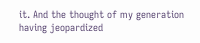it. And the thought of my generation having jeopardized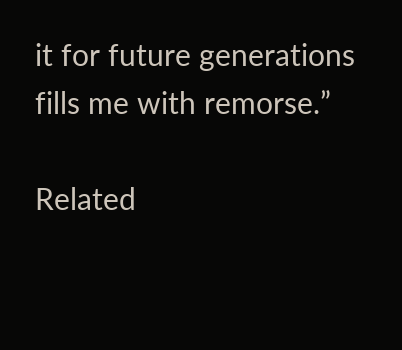it for future generations fills me with remorse.”

Related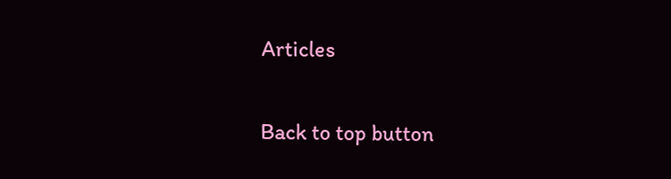Articles

Back to top button